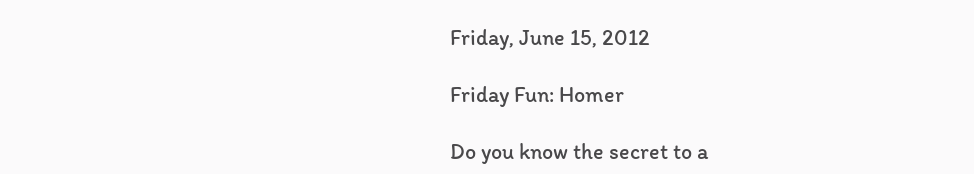Friday, June 15, 2012

Friday Fun: Homer

Do you know the secret to a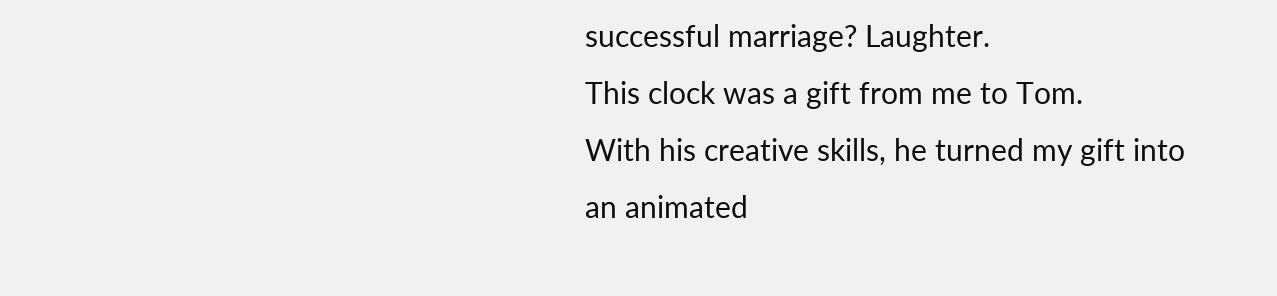successful marriage? Laughter.
This clock was a gift from me to Tom.
With his creative skills, he turned my gift into an animated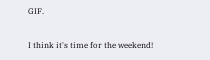GIF.

I think it's time for the weekend!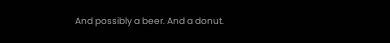And possibly a beer. And a donut.